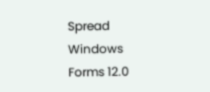Spread Windows Forms 12.0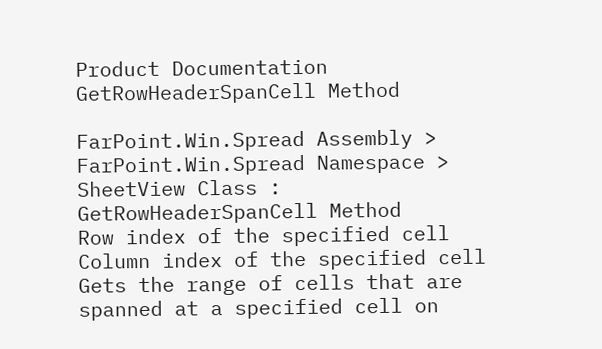Product Documentation
GetRowHeaderSpanCell Method

FarPoint.Win.Spread Assembly > FarPoint.Win.Spread Namespace > SheetView Class : GetRowHeaderSpanCell Method
Row index of the specified cell
Column index of the specified cell
Gets the range of cells that are spanned at a specified cell on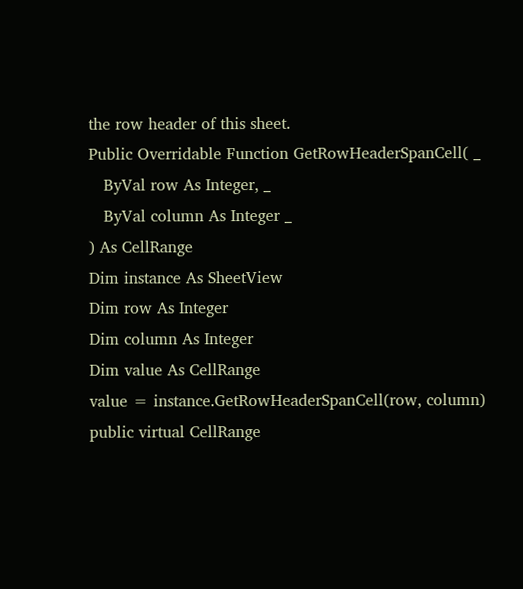the row header of this sheet.
Public Overridable Function GetRowHeaderSpanCell( _
   ByVal row As Integer, _
   ByVal column As Integer _
) As CellRange
Dim instance As SheetView
Dim row As Integer
Dim column As Integer
Dim value As CellRange
value = instance.GetRowHeaderSpanCell(row, column)
public virtual CellRange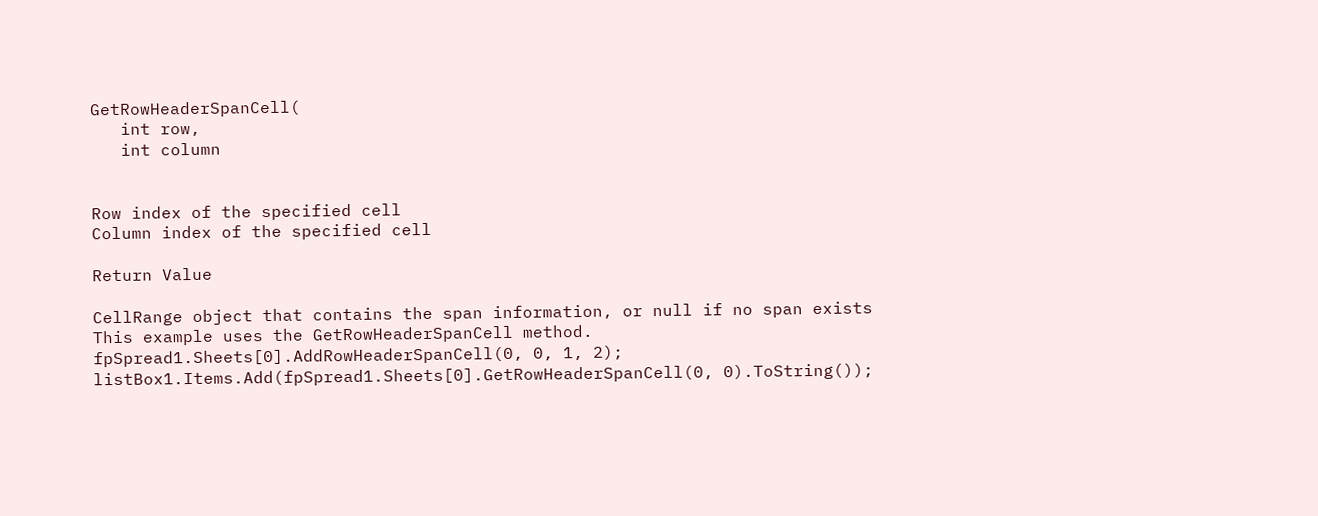GetRowHeaderSpanCell(
   int row,
   int column


Row index of the specified cell
Column index of the specified cell

Return Value

CellRange object that contains the span information, or null if no span exists
This example uses the GetRowHeaderSpanCell method.
fpSpread1.Sheets[0].AddRowHeaderSpanCell(0, 0, 1, 2);
listBox1.Items.Add(fpSpread1.Sheets[0].GetRowHeaderSpanCell(0, 0).ToString());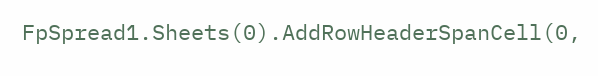FpSpread1.Sheets(0).AddRowHeaderSpanCell(0,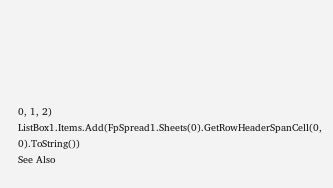0, 1, 2)
ListBox1.Items.Add(FpSpread1.Sheets(0).GetRowHeaderSpanCell(0, 0).ToString())
See Also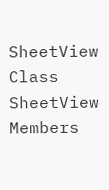SheetView Class
SheetView Members